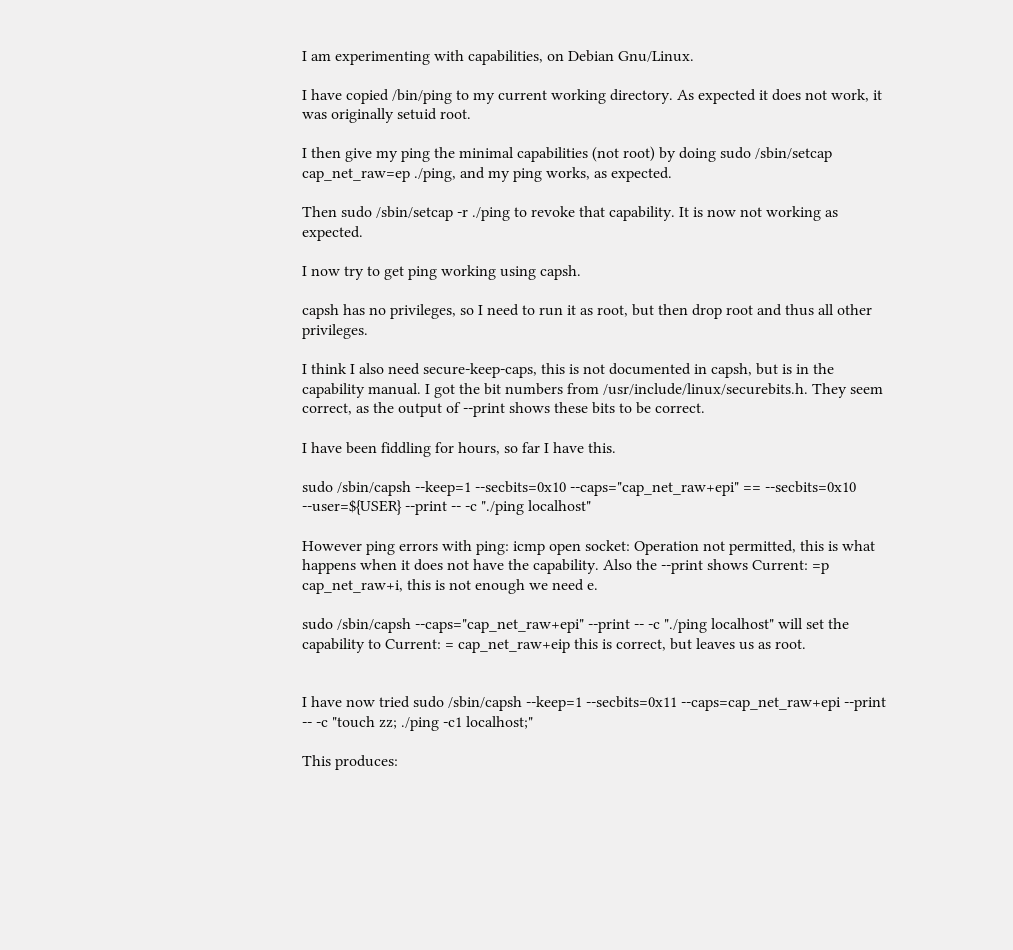I am experimenting with capabilities, on Debian Gnu/Linux.

I have copied /bin/ping to my current working directory. As expected it does not work, it was originally setuid root.

I then give my ping the minimal capabilities (not root) by doing sudo /sbin/setcap cap_net_raw=ep ./ping, and my ping works, as expected.

Then sudo /sbin/setcap -r ./ping to revoke that capability. It is now not working as expected.

I now try to get ping working using capsh.

capsh has no privileges, so I need to run it as root, but then drop root and thus all other privileges.

I think I also need secure-keep-caps, this is not documented in capsh, but is in the capability manual. I got the bit numbers from /usr/include/linux/securebits.h. They seem correct, as the output of --print shows these bits to be correct.

I have been fiddling for hours, so far I have this.

sudo /sbin/capsh --keep=1 --secbits=0x10 --caps="cap_net_raw+epi" == --secbits=0x10 --user=${USER} --print -- -c "./ping localhost"

However ping errors with ping: icmp open socket: Operation not permitted, this is what happens when it does not have the capability. Also the --print shows Current: =p cap_net_raw+i, this is not enough we need e.

sudo /sbin/capsh --caps="cap_net_raw+epi" --print -- -c "./ping localhost" will set the capability to Current: = cap_net_raw+eip this is correct, but leaves us as root.


I have now tried sudo /sbin/capsh --keep=1 --secbits=0x11 --caps=cap_net_raw+epi --print -- -c "touch zz; ./ping -c1 localhost;"

This produces: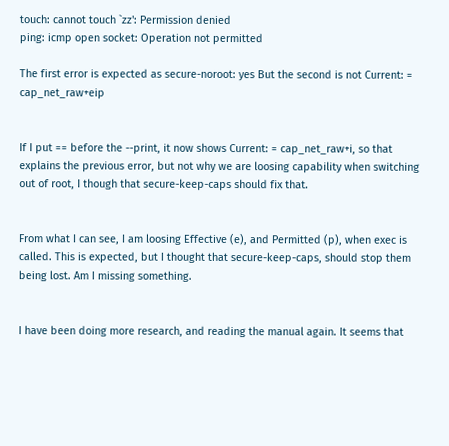touch: cannot touch `zz': Permission denied
ping: icmp open socket: Operation not permitted

The first error is expected as secure-noroot: yes But the second is not Current: = cap_net_raw+eip


If I put == before the --print, it now shows Current: = cap_net_raw+i, so that explains the previous error, but not why we are loosing capability when switching out of root, I though that secure-keep-caps should fix that.


From what I can see, I am loosing Effective (e), and Permitted (p), when exec is called. This is expected, but I thought that secure-keep-caps, should stop them being lost. Am I missing something.


I have been doing more research, and reading the manual again. It seems that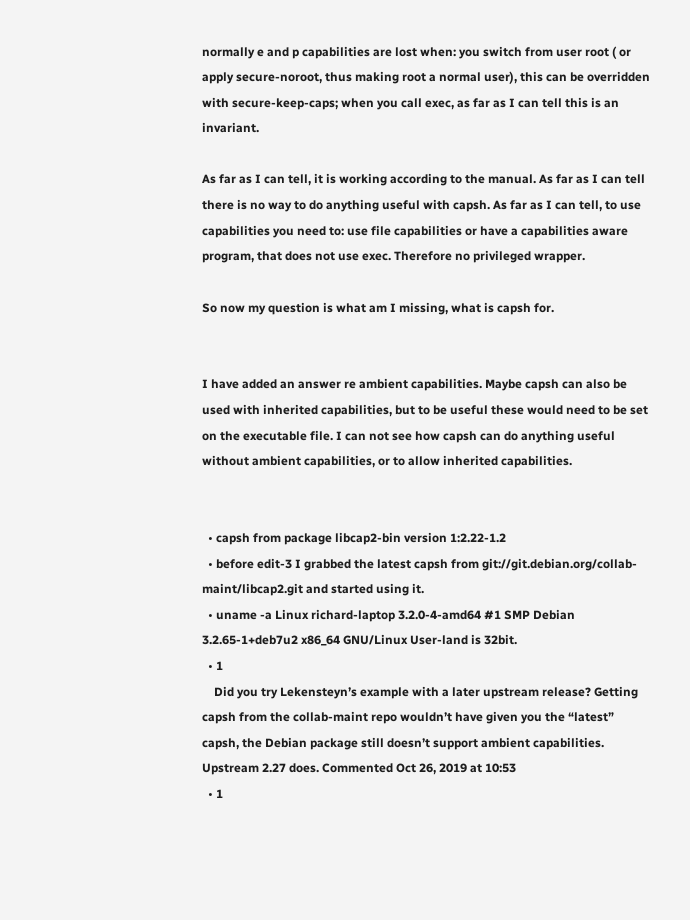normally e and p capabilities are lost when: you switch from user root ( or apply secure-noroot, thus making root a normal user), this can be overridden with secure-keep-caps; when you call exec, as far as I can tell this is an invariant.

As far as I can tell, it is working according to the manual. As far as I can tell there is no way to do anything useful with capsh. As far as I can tell, to use capabilities you need to: use file capabilities or have a capabilities aware program, that does not use exec. Therefore no privileged wrapper.

So now my question is what am I missing, what is capsh for.


I have added an answer re ambient capabilities. Maybe capsh can also be used with inherited capabilities, but to be useful these would need to be set on the executable file. I can not see how capsh can do anything useful without ambient capabilities, or to allow inherited capabilities.


  • capsh from package libcap2-bin version 1:2.22-1.2
  • before edit-3 I grabbed the latest capsh from git://git.debian.org/collab-maint/libcap2.git and started using it.
  • uname -a Linux richard-laptop 3.2.0-4-amd64 #1 SMP Debian 3.2.65-1+deb7u2 x86_64 GNU/Linux User-land is 32bit.
  • 1
    Did you try Lekensteyn’s example with a later upstream release? Getting capsh from the collab-maint repo wouldn’t have given you the “latest” capsh, the Debian package still doesn’t support ambient capabilities. Upstream 2.27 does. Commented Oct 26, 2019 at 10:53
  • 1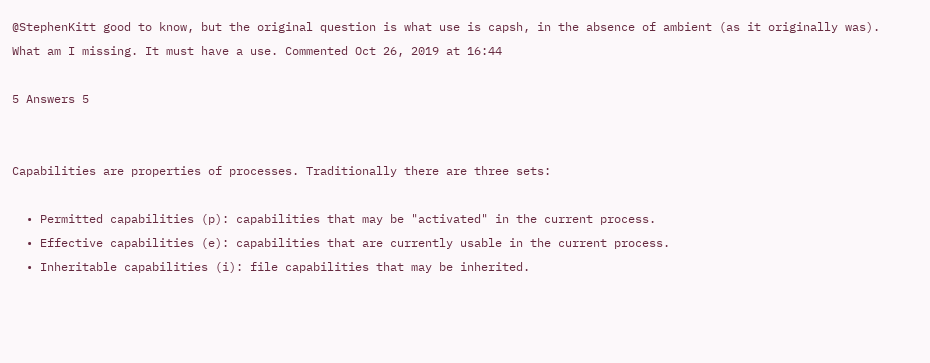@StephenKitt good to know, but the original question is what use is capsh, in the absence of ambient (as it originally was). What am I missing. It must have a use. Commented Oct 26, 2019 at 16:44

5 Answers 5


Capabilities are properties of processes. Traditionally there are three sets:

  • Permitted capabilities (p): capabilities that may be "activated" in the current process.
  • Effective capabilities (e): capabilities that are currently usable in the current process.
  • Inheritable capabilities (i): file capabilities that may be inherited.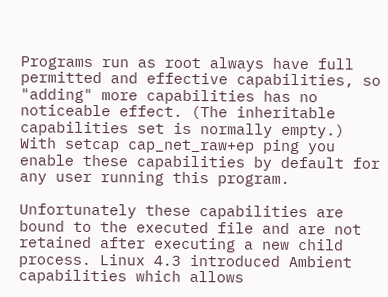Programs run as root always have full permitted and effective capabilities, so "adding" more capabilities has no noticeable effect. (The inheritable capabilities set is normally empty.) With setcap cap_net_raw+ep ping you enable these capabilities by default for any user running this program.

Unfortunately these capabilities are bound to the executed file and are not retained after executing a new child process. Linux 4.3 introduced Ambient capabilities which allows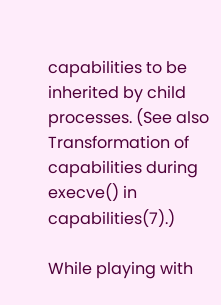capabilities to be inherited by child processes. (See also Transformation of capabilities during execve() in capabilities(7).)

While playing with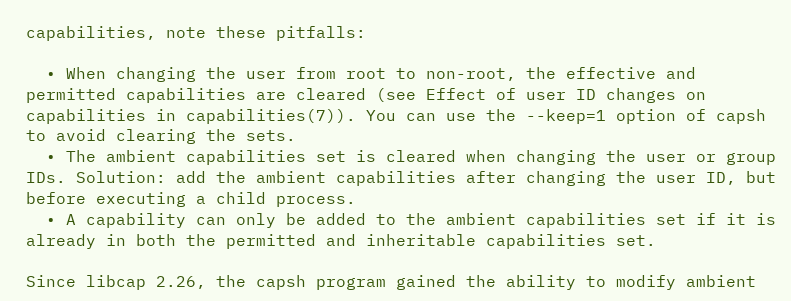capabilities, note these pitfalls:

  • When changing the user from root to non-root, the effective and permitted capabilities are cleared (see Effect of user ID changes on capabilities in capabilities(7)). You can use the --keep=1 option of capsh to avoid clearing the sets.
  • The ambient capabilities set is cleared when changing the user or group IDs. Solution: add the ambient capabilities after changing the user ID, but before executing a child process.
  • A capability can only be added to the ambient capabilities set if it is already in both the permitted and inheritable capabilities set.

Since libcap 2.26, the capsh program gained the ability to modify ambient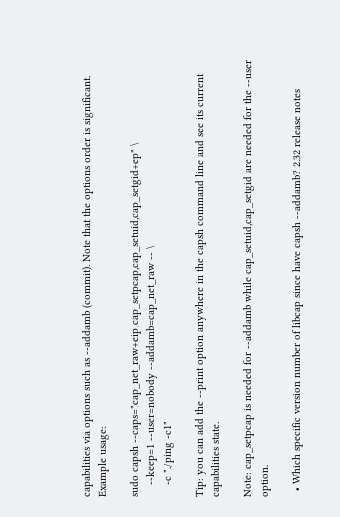capabilities via options such as --addamb (commit). Note that the options order is significant. Example usage:

sudo capsh --caps="cap_net_raw+eip cap_setpcap,cap_setuid,cap_setgid+ep" \
    --keep=1 --user=nobody --addamb=cap_net_raw -- \
    -c "./ping -c1"

Tip: you can add the --print option anywhere in the capsh command line and see its current capabilities state.

Note: cap_setpcap is needed for --addamb while cap_setuid,cap_setgid are needed for the --user option.

  • Which specific version number of libcap since have capsh --addamb? 2.32 release notes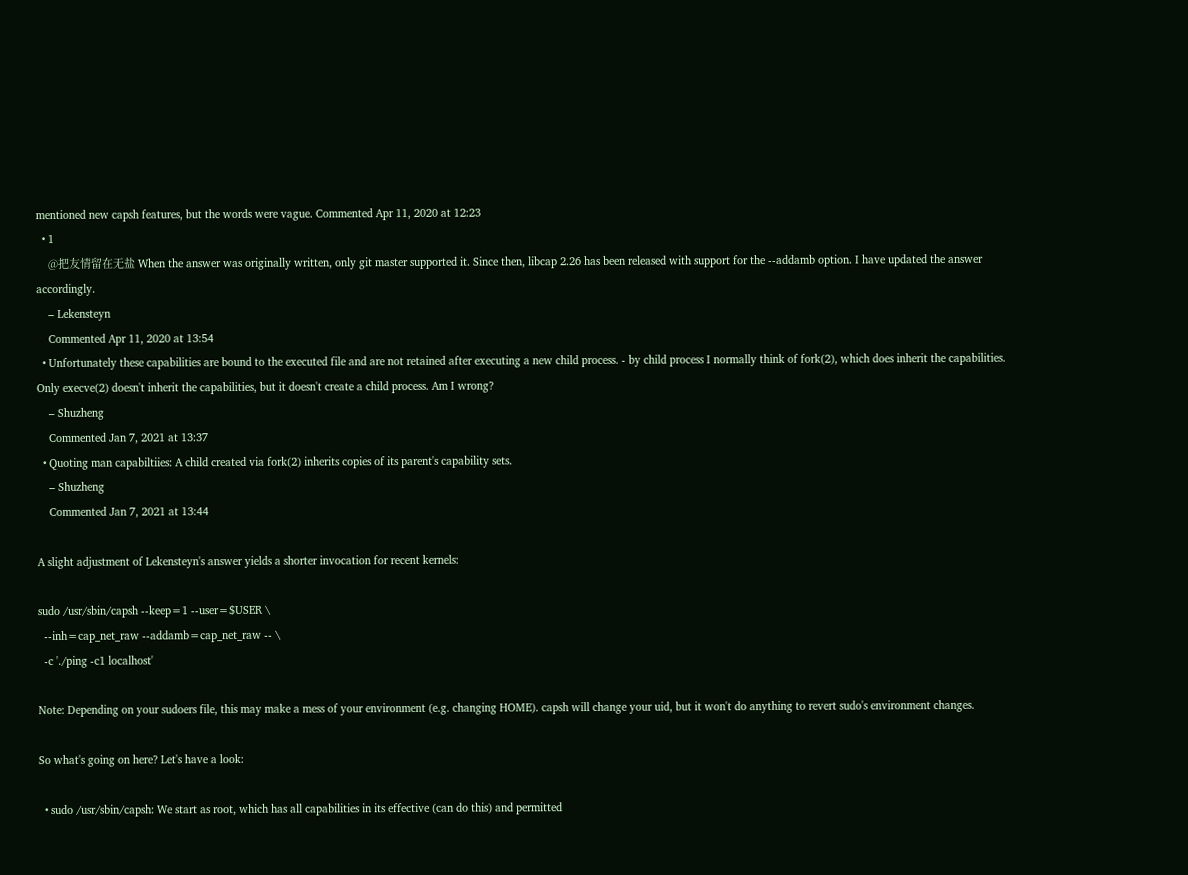mentioned new capsh features, but the words were vague. Commented Apr 11, 2020 at 12:23
  • 1
    @把友情留在无盐 When the answer was originally written, only git master supported it. Since then, libcap 2.26 has been released with support for the --addamb option. I have updated the answer accordingly.
    – Lekensteyn
    Commented Apr 11, 2020 at 13:54
  • Unfortunately these capabilities are bound to the executed file and are not retained after executing a new child process. - by child process I normally think of fork(2), which does inherit the capabilities. Only execve(2) doesn't inherit the capabilities, but it doesn't create a child process. Am I wrong?
    – Shuzheng
    Commented Jan 7, 2021 at 13:37
  • Quoting man capabiltiies: A child created via fork(2) inherits copies of its parent's capability sets.
    – Shuzheng
    Commented Jan 7, 2021 at 13:44

A slight adjustment of Lekensteyn's answer yields a shorter invocation for recent kernels:

sudo /usr/sbin/capsh --keep=1 --user=$USER \
  --inh=cap_net_raw --addamb=cap_net_raw -- \
  -c './ping -c1 localhost'

Note: Depending on your sudoers file, this may make a mess of your environment (e.g. changing HOME). capsh will change your uid, but it won't do anything to revert sudo's environment changes.

So what's going on here? Let's have a look:

  • sudo /usr/sbin/capsh: We start as root, which has all capabilities in its effective (can do this) and permitted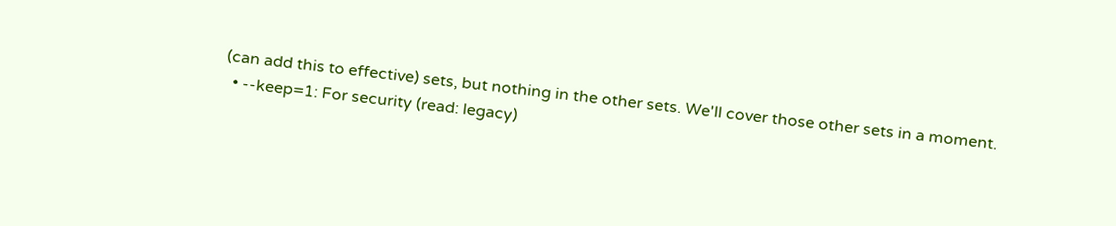(can add this to effective) sets, but nothing in the other sets. We'll cover those other sets in a moment.
  • --keep=1: For security (read: legacy)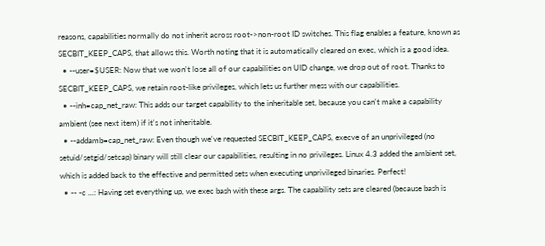reasons, capabilities normally do not inherit across root->non-root ID switches. This flag enables a feature, known as SECBIT_KEEP_CAPS, that allows this. Worth noting that it is automatically cleared on exec, which is a good idea.
  • --user=$USER: Now that we won't lose all of our capabilities on UID change, we drop out of root. Thanks to SECBIT_KEEP_CAPS, we retain root-like privileges, which lets us further mess with our capabilities.
  • --inh=cap_net_raw: This adds our target capability to the inheritable set, because you can't make a capability ambient (see next item) if it's not inheritable.
  • --addamb=cap_net_raw: Even though we've requested SECBIT_KEEP_CAPS, execve of an unprivileged (no setuid/setgid/setcap) binary will still clear our capabilities, resulting in no privileges. Linux 4.3 added the ambient set, which is added back to the effective and permitted sets when executing unprivileged binaries. Perfect!
  • -- -c ...: Having set everything up, we exec bash with these args. The capability sets are cleared (because bash is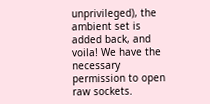unprivileged), the ambient set is added back, and voila! We have the necessary permission to open raw sockets.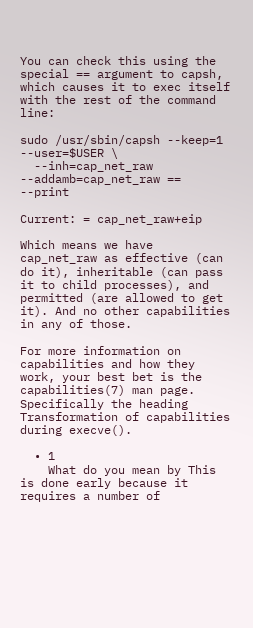You can check this using the special == argument to capsh, which causes it to exec itself with the rest of the command line:

sudo /usr/sbin/capsh --keep=1 --user=$USER \
  --inh=cap_net_raw --addamb=cap_net_raw == --print

Current: = cap_net_raw+eip

Which means we have cap_net_raw as effective (can do it), inheritable (can pass it to child processes), and permitted (are allowed to get it). And no other capabilities in any of those.

For more information on capabilities and how they work, your best bet is the capabilities(7) man page. Specifically the heading Transformation of capabilities during execve().

  • 1
    What do you mean by This is done early because it requires a number of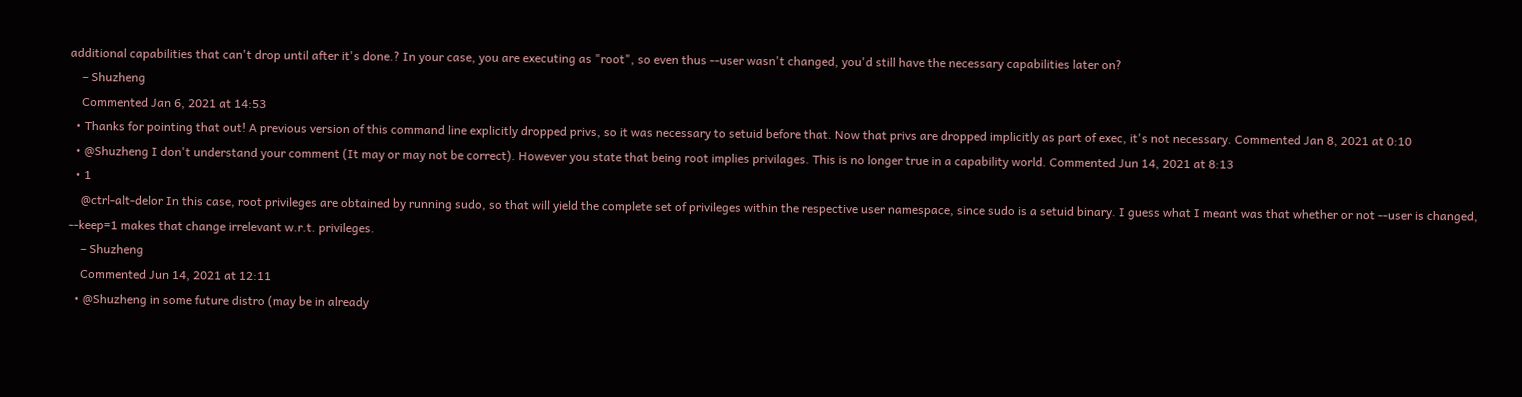additional capabilities that can't drop until after it's done.? In your case, you are executing as "root", so even thus --user wasn't changed, you'd still have the necessary capabilities later on?
    – Shuzheng
    Commented Jan 6, 2021 at 14:53
  • Thanks for pointing that out! A previous version of this command line explicitly dropped privs, so it was necessary to setuid before that. Now that privs are dropped implicitly as part of exec, it's not necessary. Commented Jan 8, 2021 at 0:10
  • @Shuzheng I don't understand your comment (It may or may not be correct). However you state that being root implies privilages. This is no longer true in a capability world. Commented Jun 14, 2021 at 8:13
  • 1
    @ctrl-alt-delor In this case, root privileges are obtained by running sudo, so that will yield the complete set of privileges within the respective user namespace, since sudo is a setuid binary. I guess what I meant was that whether or not --user is changed, --keep=1 makes that change irrelevant w.r.t. privileges.
    – Shuzheng
    Commented Jun 14, 2021 at 12:11
  • @Shuzheng in some future distro (may be in already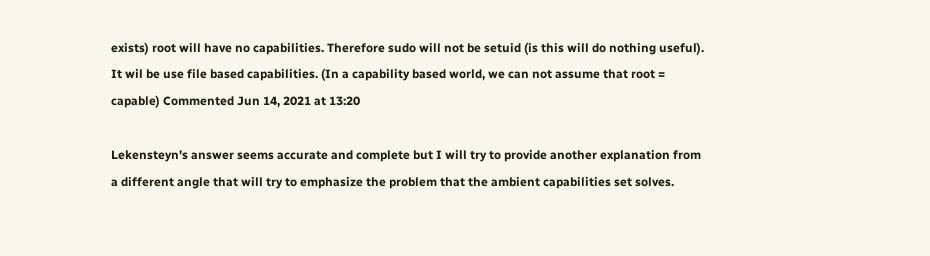exists) root will have no capabilities. Therefore sudo will not be setuid (is this will do nothing useful). It wil be use file based capabilities. (In a capability based world, we can not assume that root = capable) Commented Jun 14, 2021 at 13:20

Lekensteyn's answer seems accurate and complete but I will try to provide another explanation from a different angle that will try to emphasize the problem that the ambient capabilities set solves.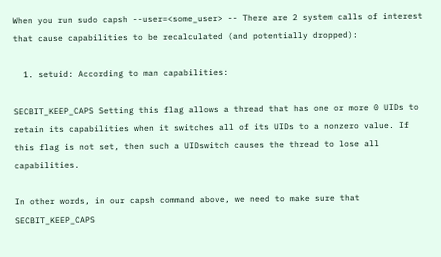When you run sudo capsh --user=<some_user> -- There are 2 system calls of interest that cause capabilities to be recalculated (and potentially dropped):

  1. setuid: According to man capabilities:

SECBIT_KEEP_CAPS Setting this flag allows a thread that has one or more 0 UIDs to retain its capabilities when it switches all of its UIDs to a nonzero value. If this flag is not set, then such a UIDswitch causes the thread to lose all capabilities.

In other words, in our capsh command above, we need to make sure that SECBIT_KEEP_CAPS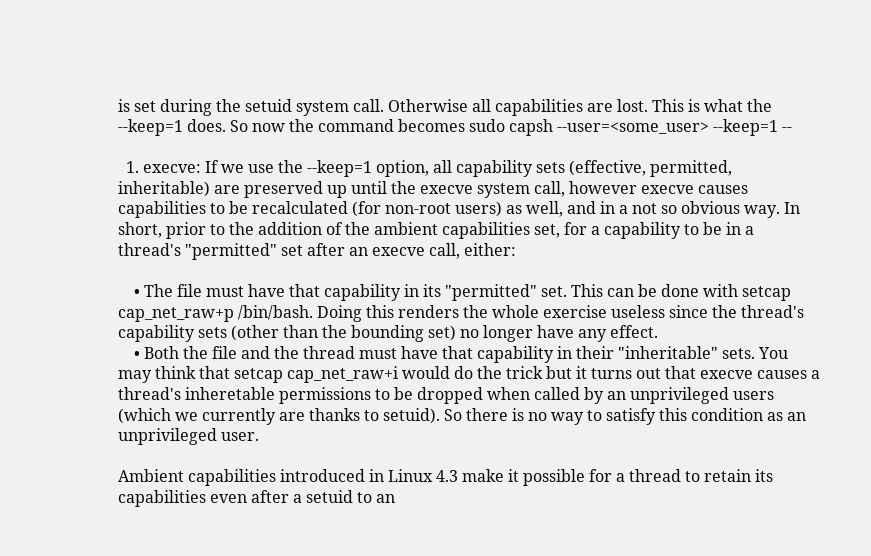is set during the setuid system call. Otherwise all capabilities are lost. This is what the --keep=1 does. So now the command becomes sudo capsh --user=<some_user> --keep=1 --

  1. execve: If we use the --keep=1 option, all capability sets (effective, permitted, inheritable) are preserved up until the execve system call, however execve causes capabilities to be recalculated (for non-root users) as well, and in a not so obvious way. In short, prior to the addition of the ambient capabilities set, for a capability to be in a thread's "permitted" set after an execve call, either:

    • The file must have that capability in its "permitted" set. This can be done with setcap cap_net_raw+p /bin/bash. Doing this renders the whole exercise useless since the thread's capability sets (other than the bounding set) no longer have any effect.
    • Both the file and the thread must have that capability in their "inheritable" sets. You may think that setcap cap_net_raw+i would do the trick but it turns out that execve causes a thread's inheretable permissions to be dropped when called by an unprivileged users (which we currently are thanks to setuid). So there is no way to satisfy this condition as an unprivileged user.

Ambient capabilities introduced in Linux 4.3 make it possible for a thread to retain its capabilities even after a setuid to an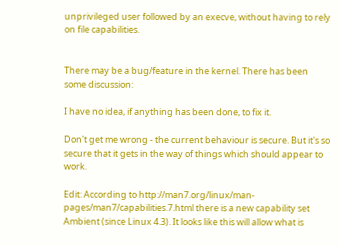unprivileged user followed by an execve, without having to rely on file capabilities.


There may be a bug/feature in the kernel. There has been some discussion:

I have no idea, if anything has been done, to fix it.

Don't get me wrong - the current behaviour is secure. But it's so secure that it gets in the way of things which should appear to work.

Edit: According to http://man7.org/linux/man-pages/man7/capabilities.7.html there is a new capability set Ambient (since Linux 4.3). It looks like this will allow what is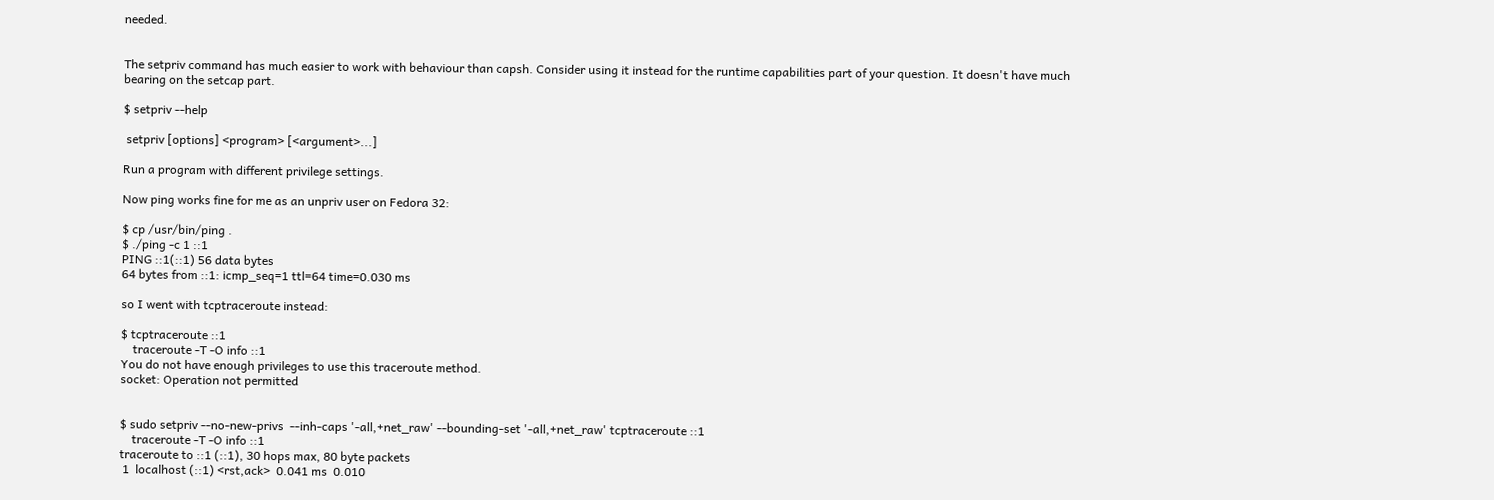needed.


The setpriv command has much easier to work with behaviour than capsh. Consider using it instead for the runtime capabilities part of your question. It doesn't have much bearing on the setcap part.

$ setpriv --help

 setpriv [options] <program> [<argument>...]

Run a program with different privilege settings.

Now ping works fine for me as an unpriv user on Fedora 32:

$ cp /usr/bin/ping .
$ ./ping -c 1 ::1
PING ::1(::1) 56 data bytes
64 bytes from ::1: icmp_seq=1 ttl=64 time=0.030 ms

so I went with tcptraceroute instead:

$ tcptraceroute ::1
    traceroute -T -O info ::1
You do not have enough privileges to use this traceroute method.
socket: Operation not permitted


$ sudo setpriv --no-new-privs  --inh-caps '-all,+net_raw' --bounding-set '-all,+net_raw' tcptraceroute ::1
    traceroute -T -O info ::1
traceroute to ::1 (::1), 30 hops max, 80 byte packets
 1  localhost (::1) <rst,ack>  0.041 ms  0.010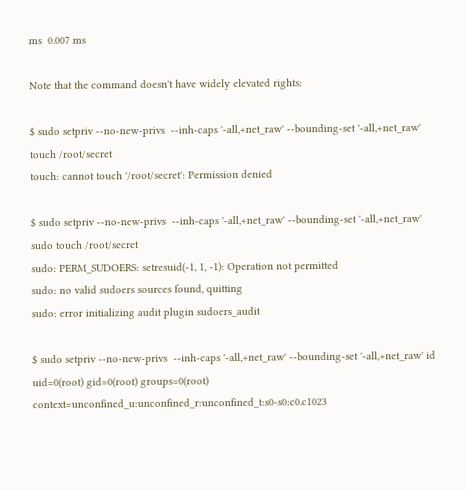ms  0.007 ms

Note that the command doesn't have widely elevated rights:

$ sudo setpriv --no-new-privs  --inh-caps '-all,+net_raw' --bounding-set '-all,+net_raw' touch /root/secret
touch: cannot touch '/root/secret': Permission denied

$ sudo setpriv --no-new-privs  --inh-caps '-all,+net_raw' --bounding-set '-all,+net_raw' sudo touch /root/secret
sudo: PERM_SUDOERS: setresuid(-1, 1, -1): Operation not permitted
sudo: no valid sudoers sources found, quitting
sudo: error initializing audit plugin sudoers_audit

$ sudo setpriv --no-new-privs  --inh-caps '-all,+net_raw' --bounding-set '-all,+net_raw' id
uid=0(root) gid=0(root) groups=0(root) context=unconfined_u:unconfined_r:unconfined_t:s0-s0:c0.c1023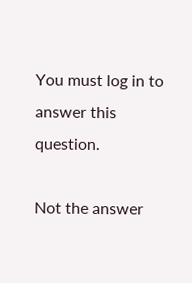You must log in to answer this question.

Not the answer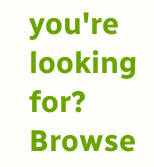you're looking for? Browse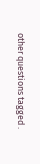other questions tagged .